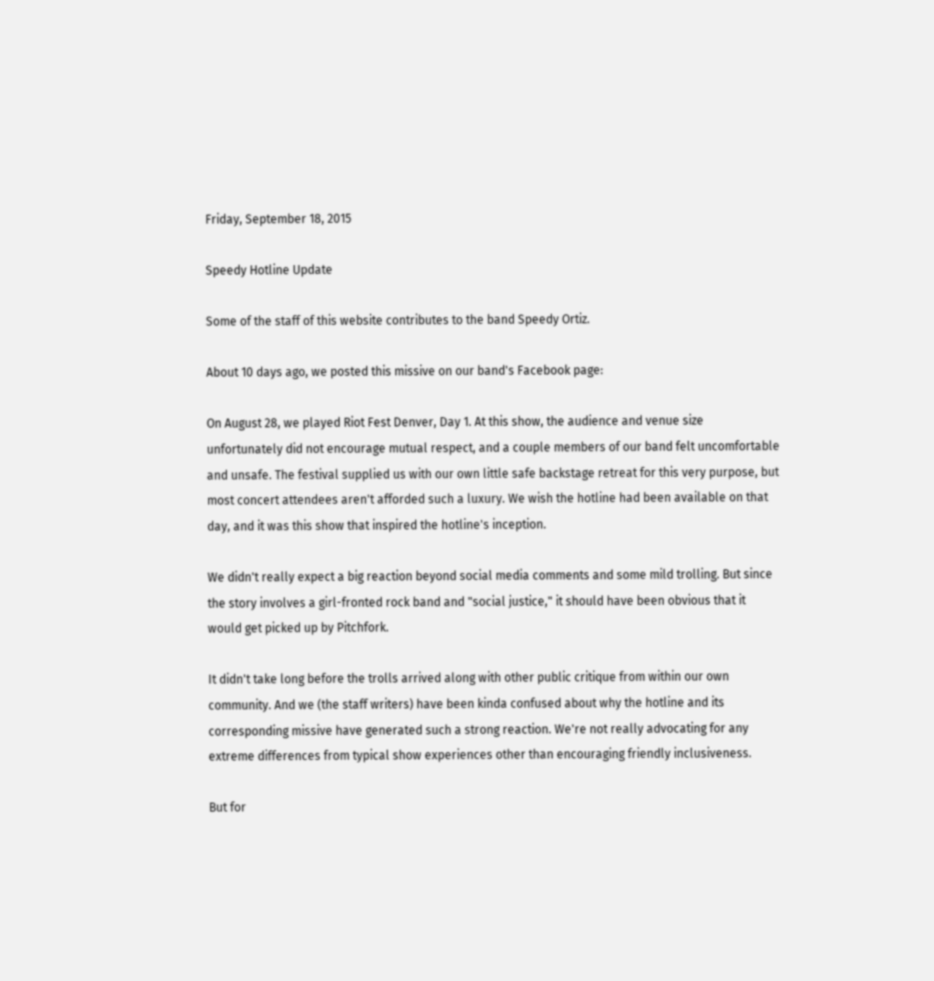Friday, September 18, 2015

Speedy Hotline Update

Some of the staff of this website contributes to the band Speedy Ortiz.

About 10 days ago, we posted this missive on our band's Facebook page:

On August 28, we played Riot Fest Denver, Day 1. At this show, the audience and venue size unfortunately did not encourage mutual respect, and a couple members of our band felt uncomfortable and unsafe. The festival supplied us with our own little safe backstage retreat for this very purpose, but most concert attendees aren't afforded such a luxury. We wish the hotline had been available on that day, and it was this show that inspired the hotline's inception.

We didn't really expect a big reaction beyond social media comments and some mild trolling. But since the story involves a girl-fronted rock band and "social justice," it should have been obvious that it would get picked up by Pitchfork.

It didn't take long before the trolls arrived along with other public critique from within our own community. And we (the staff writers) have been kinda confused about why the hotline and its corresponding missive have generated such a strong reaction. We're not really advocating for any extreme differences from typical show experiences other than encouraging friendly inclusiveness.

But for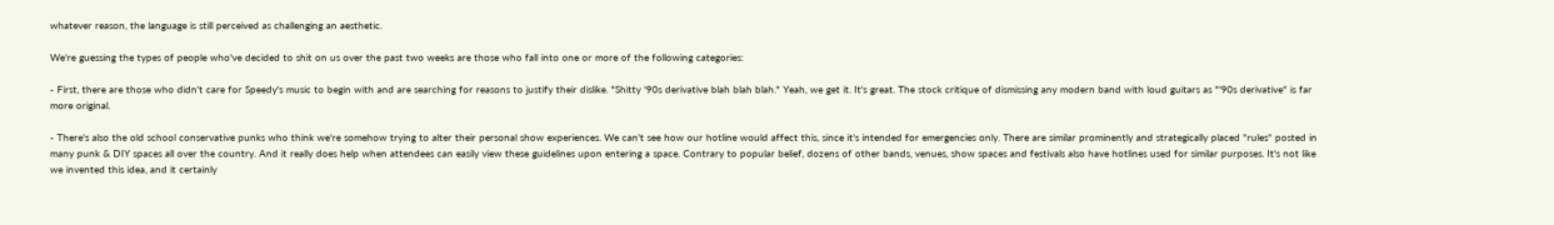whatever reason, the language is still perceived as challenging an aesthetic.

We're guessing the types of people who've decided to shit on us over the past two weeks are those who fall into one or more of the following categories:

- First, there are those who didn't care for Speedy's music to begin with and are searching for reasons to justify their dislike. "Shitty '90s derivative blah blah blah." Yeah, we get it. It's great. The stock critique of dismissing any modern band with loud guitars as "'90s derivative" is far more original.

- There's also the old school conservative punks who think we're somehow trying to alter their personal show experiences. We can't see how our hotline would affect this, since it's intended for emergencies only. There are similar prominently and strategically placed "rules" posted in many punk & DIY spaces all over the country. And it really does help when attendees can easily view these guidelines upon entering a space. Contrary to popular belief, dozens of other bands, venues, show spaces and festivals also have hotlines used for similar purposes. It's not like we invented this idea, and it certainly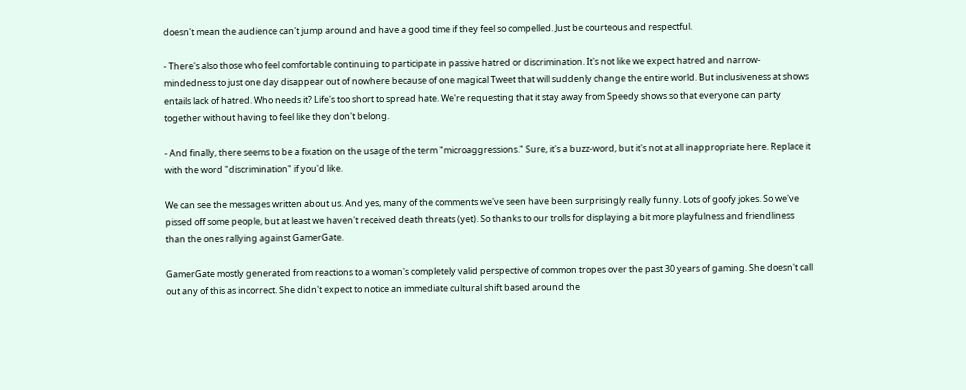doesn't mean the audience can't jump around and have a good time if they feel so compelled. Just be courteous and respectful.

- There's also those who feel comfortable continuing to participate in passive hatred or discrimination. It's not like we expect hatred and narrow-mindedness to just one day disappear out of nowhere because of one magical Tweet that will suddenly change the entire world. But inclusiveness at shows entails lack of hatred. Who needs it? Life's too short to spread hate. We're requesting that it stay away from Speedy shows so that everyone can party together without having to feel like they don't belong.

- And finally, there seems to be a fixation on the usage of the term "microaggressions." Sure, it's a buzz-word, but it's not at all inappropriate here. Replace it with the word "discrimination" if you'd like.

We can see the messages written about us. And yes, many of the comments we've seen have been surprisingly really funny. Lots of goofy jokes. So we've pissed off some people, but at least we haven't received death threats (yet). So thanks to our trolls for displaying a bit more playfulness and friendliness than the ones rallying against GamerGate.

GamerGate mostly generated from reactions to a woman's completely valid perspective of common tropes over the past 30 years of gaming. She doesn't call out any of this as incorrect. She didn't expect to notice an immediate cultural shift based around the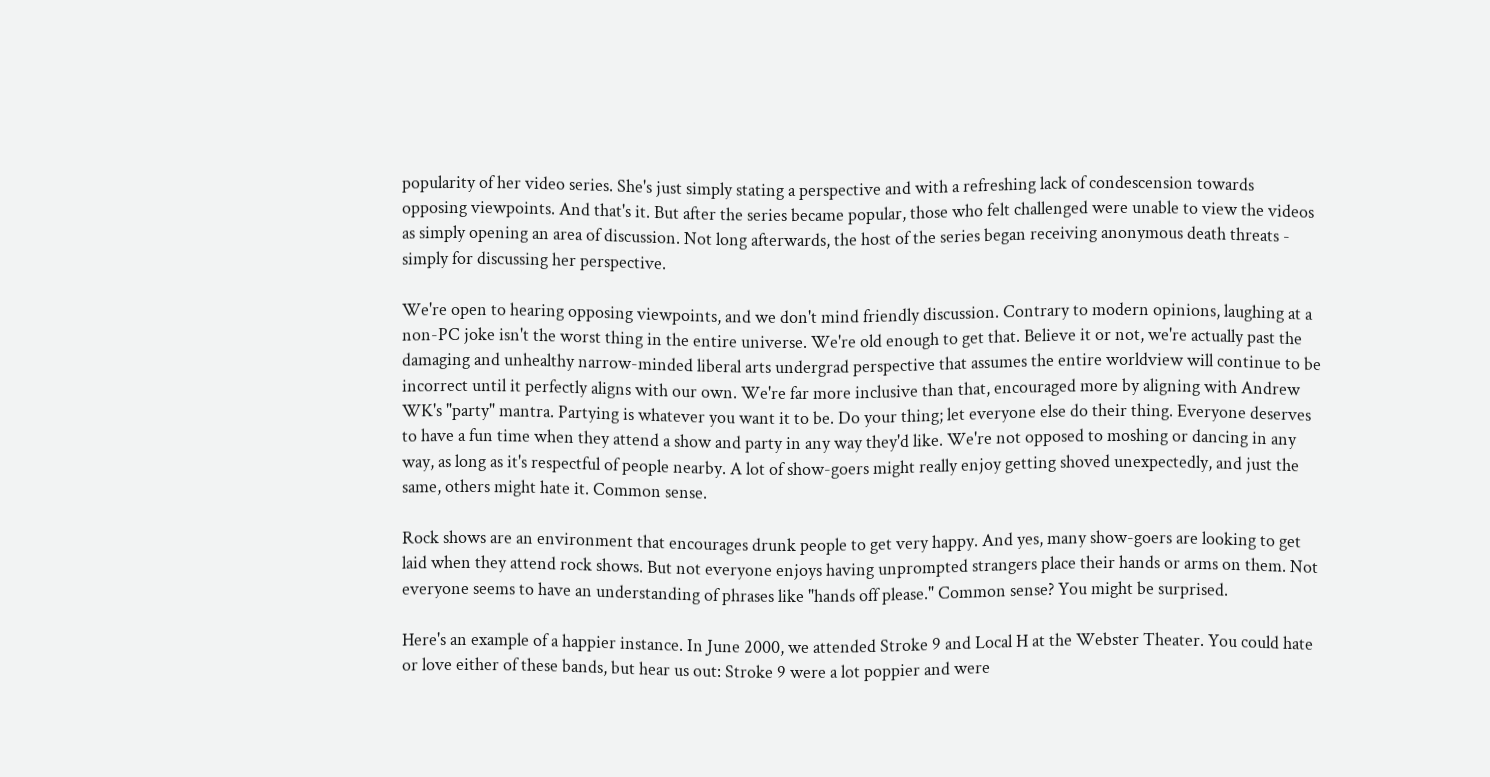popularity of her video series. She's just simply stating a perspective and with a refreshing lack of condescension towards opposing viewpoints. And that's it. But after the series became popular, those who felt challenged were unable to view the videos as simply opening an area of discussion. Not long afterwards, the host of the series began receiving anonymous death threats - simply for discussing her perspective.

We're open to hearing opposing viewpoints, and we don't mind friendly discussion. Contrary to modern opinions, laughing at a non-PC joke isn't the worst thing in the entire universe. We're old enough to get that. Believe it or not, we're actually past the damaging and unhealthy narrow-minded liberal arts undergrad perspective that assumes the entire worldview will continue to be incorrect until it perfectly aligns with our own. We're far more inclusive than that, encouraged more by aligning with Andrew WK's "party" mantra. Partying is whatever you want it to be. Do your thing; let everyone else do their thing. Everyone deserves to have a fun time when they attend a show and party in any way they'd like. We're not opposed to moshing or dancing in any way, as long as it's respectful of people nearby. A lot of show-goers might really enjoy getting shoved unexpectedly, and just the same, others might hate it. Common sense.

Rock shows are an environment that encourages drunk people to get very happy. And yes, many show-goers are looking to get laid when they attend rock shows. But not everyone enjoys having unprompted strangers place their hands or arms on them. Not everyone seems to have an understanding of phrases like "hands off please." Common sense? You might be surprised.

Here's an example of a happier instance. In June 2000, we attended Stroke 9 and Local H at the Webster Theater. You could hate or love either of these bands, but hear us out: Stroke 9 were a lot poppier and were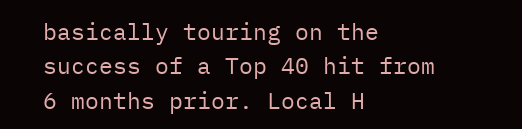basically touring on the success of a Top 40 hit from 6 months prior. Local H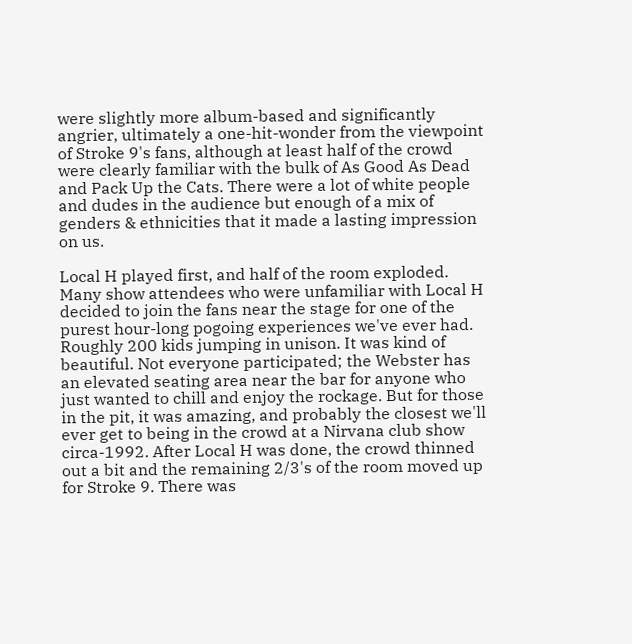were slightly more album-based and significantly angrier, ultimately a one-hit-wonder from the viewpoint of Stroke 9's fans, although at least half of the crowd were clearly familiar with the bulk of As Good As Dead and Pack Up the Cats. There were a lot of white people and dudes in the audience but enough of a mix of genders & ethnicities that it made a lasting impression on us.

Local H played first, and half of the room exploded. Many show attendees who were unfamiliar with Local H decided to join the fans near the stage for one of the purest hour-long pogoing experiences we've ever had. Roughly 200 kids jumping in unison. It was kind of beautiful. Not everyone participated; the Webster has an elevated seating area near the bar for anyone who just wanted to chill and enjoy the rockage. But for those in the pit, it was amazing, and probably the closest we'll ever get to being in the crowd at a Nirvana club show circa-1992. After Local H was done, the crowd thinned out a bit and the remaining 2/3's of the room moved up for Stroke 9. There was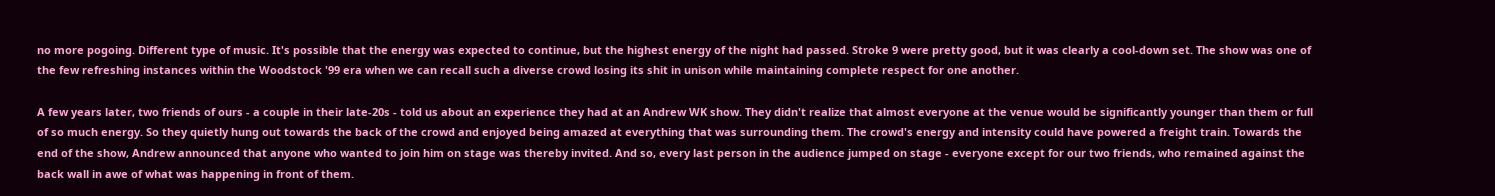no more pogoing. Different type of music. It's possible that the energy was expected to continue, but the highest energy of the night had passed. Stroke 9 were pretty good, but it was clearly a cool-down set. The show was one of the few refreshing instances within the Woodstock '99 era when we can recall such a diverse crowd losing its shit in unison while maintaining complete respect for one another.

A few years later, two friends of ours - a couple in their late-20s - told us about an experience they had at an Andrew WK show. They didn't realize that almost everyone at the venue would be significantly younger than them or full of so much energy. So they quietly hung out towards the back of the crowd and enjoyed being amazed at everything that was surrounding them. The crowd's energy and intensity could have powered a freight train. Towards the end of the show, Andrew announced that anyone who wanted to join him on stage was thereby invited. And so, every last person in the audience jumped on stage - everyone except for our two friends, who remained against the back wall in awe of what was happening in front of them.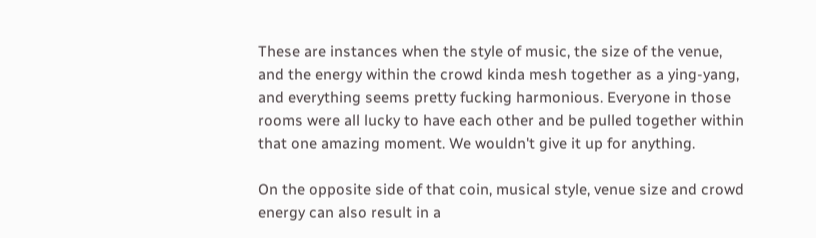These are instances when the style of music, the size of the venue, and the energy within the crowd kinda mesh together as a ying-yang, and everything seems pretty fucking harmonious. Everyone in those rooms were all lucky to have each other and be pulled together within that one amazing moment. We wouldn't give it up for anything.

On the opposite side of that coin, musical style, venue size and crowd energy can also result in a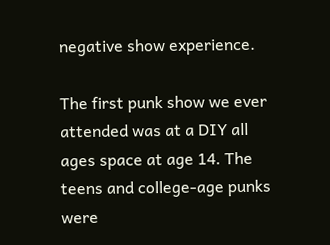negative show experience.

The first punk show we ever attended was at a DIY all ages space at age 14. The teens and college-age punks were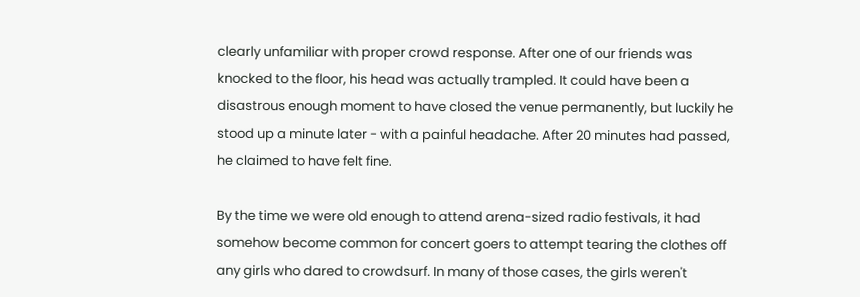clearly unfamiliar with proper crowd response. After one of our friends was knocked to the floor, his head was actually trampled. It could have been a disastrous enough moment to have closed the venue permanently, but luckily he stood up a minute later - with a painful headache. After 20 minutes had passed, he claimed to have felt fine.

By the time we were old enough to attend arena-sized radio festivals, it had somehow become common for concert goers to attempt tearing the clothes off any girls who dared to crowdsurf. In many of those cases, the girls weren't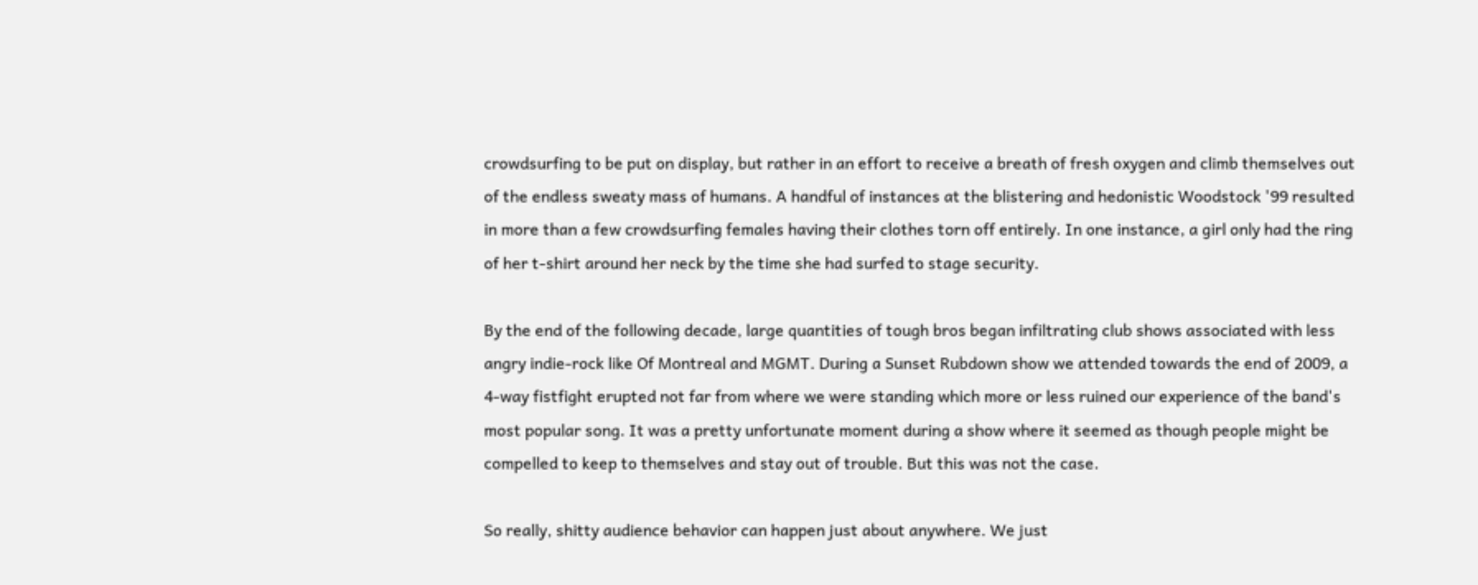crowdsurfing to be put on display, but rather in an effort to receive a breath of fresh oxygen and climb themselves out of the endless sweaty mass of humans. A handful of instances at the blistering and hedonistic Woodstock '99 resulted in more than a few crowdsurfing females having their clothes torn off entirely. In one instance, a girl only had the ring of her t-shirt around her neck by the time she had surfed to stage security.

By the end of the following decade, large quantities of tough bros began infiltrating club shows associated with less angry indie-rock like Of Montreal and MGMT. During a Sunset Rubdown show we attended towards the end of 2009, a 4-way fistfight erupted not far from where we were standing which more or less ruined our experience of the band's most popular song. It was a pretty unfortunate moment during a show where it seemed as though people might be compelled to keep to themselves and stay out of trouble. But this was not the case.

So really, shitty audience behavior can happen just about anywhere. We just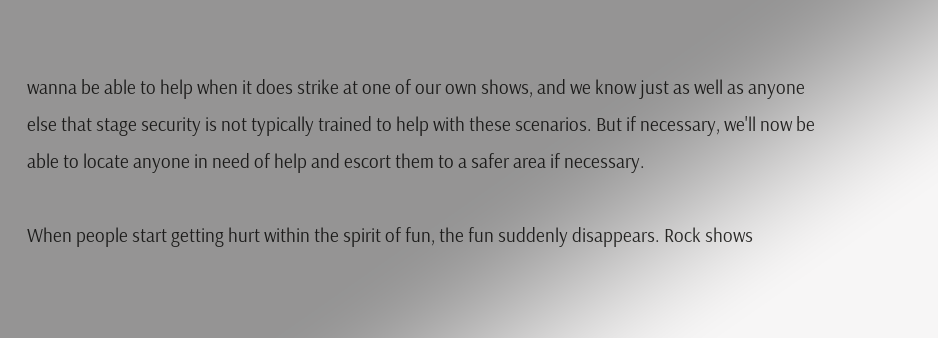wanna be able to help when it does strike at one of our own shows, and we know just as well as anyone else that stage security is not typically trained to help with these scenarios. But if necessary, we'll now be able to locate anyone in need of help and escort them to a safer area if necessary.

When people start getting hurt within the spirit of fun, the fun suddenly disappears. Rock shows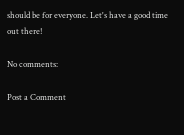should be for everyone. Let's have a good time out there!

No comments:

Post a Comment